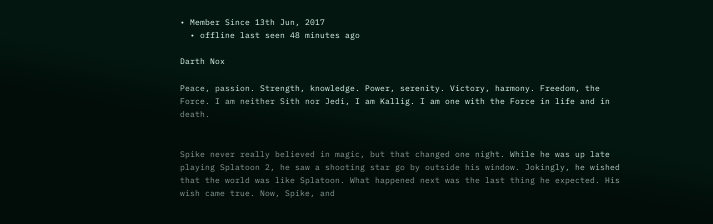• Member Since 13th Jun, 2017
  • offline last seen 48 minutes ago

Darth Nox

Peace, passion. Strength, knowledge. Power, serenity. Victory, harmony. Freedom, the Force. I am neither Sith nor Jedi, I am Kallig. I am one with the Force in life and in death.


Spike never really believed in magic, but that changed one night. While he was up late playing Splatoon 2, he saw a shooting star go by outside his window. Jokingly, he wished that the world was like Splatoon. What happened next was the last thing he expected. His wish came true. Now, Spike, and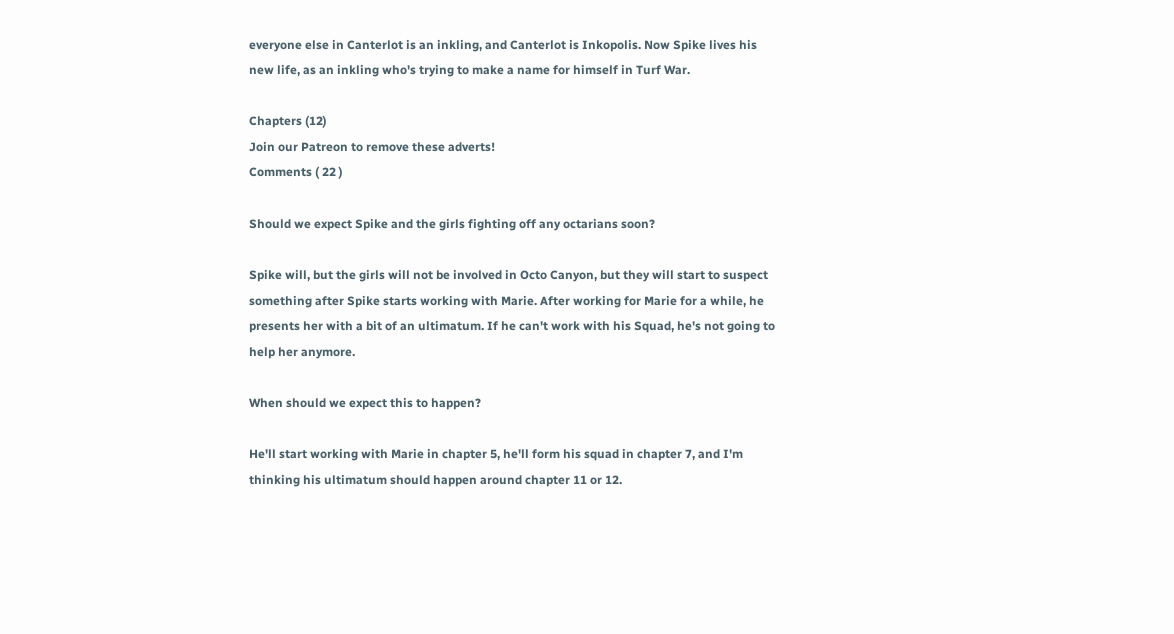everyone else in Canterlot is an inkling, and Canterlot is Inkopolis. Now Spike lives his new life, as an inkling who's trying to make a name for himself in Turf War.

Chapters (12)
Join our Patreon to remove these adverts!
Comments ( 22 )

Should we expect Spike and the girls fighting off any octarians soon?

Spike will, but the girls will not be involved in Octo Canyon, but they will start to suspect something after Spike starts working with Marie. After working for Marie for a while, he presents her with a bit of an ultimatum. If he can't work with his Squad, he's not going to help her anymore.

When should we expect this to happen?

He'll start working with Marie in chapter 5, he'll form his squad in chapter 7, and I'm thinking his ultimatum should happen around chapter 11 or 12.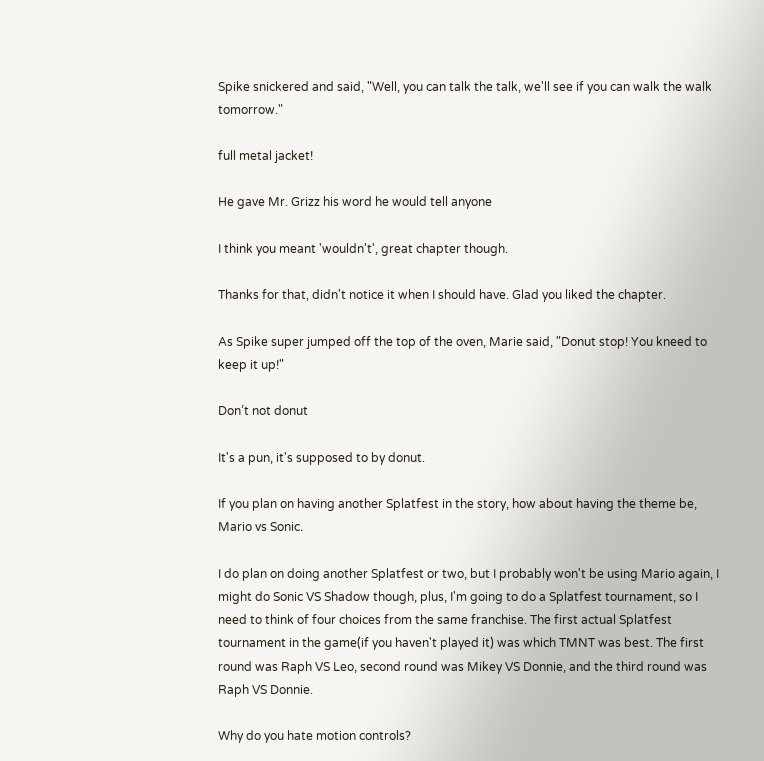Spike snickered and said, "Well, you can talk the talk, we'll see if you can walk the walk tomorrow."

full metal jacket!

He gave Mr. Grizz his word he would tell anyone

I think you meant 'wouldn't', great chapter though.

Thanks for that, didn't notice it when I should have. Glad you liked the chapter.

As Spike super jumped off the top of the oven, Marie said, "Donut stop! You kneed to keep it up!"

Don’t not donut

It's a pun, it's supposed to by donut.

If you plan on having another Splatfest in the story, how about having the theme be, Mario vs Sonic.

I do plan on doing another Splatfest or two, but I probably won't be using Mario again, I might do Sonic VS Shadow though, plus, I'm going to do a Splatfest tournament, so I need to think of four choices from the same franchise. The first actual Splatfest tournament in the game(if you haven't played it) was which TMNT was best. The first round was Raph VS Leo, second round was Mikey VS Donnie, and the third round was Raph VS Donnie.

Why do you hate motion controls?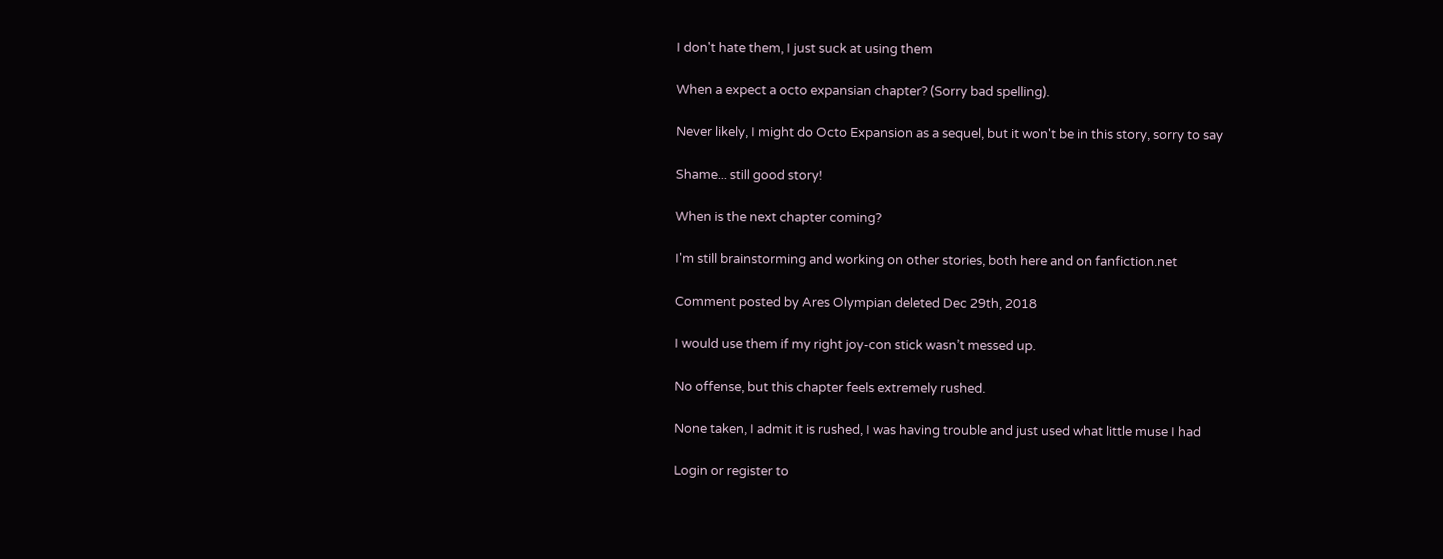I don't hate them, I just suck at using them

When a expect a octo expansian chapter? (Sorry bad spelling).

Never likely, I might do Octo Expansion as a sequel, but it won't be in this story, sorry to say

Shame... still good story!

When is the next chapter coming?

I'm still brainstorming and working on other stories, both here and on fanfiction.net

Comment posted by Ares Olympian deleted Dec 29th, 2018

I would use them if my right joy-con stick wasn’t messed up.

No offense, but this chapter feels extremely rushed.

None taken, I admit it is rushed, I was having trouble and just used what little muse I had

Login or register to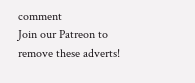comment
Join our Patreon to remove these adverts!